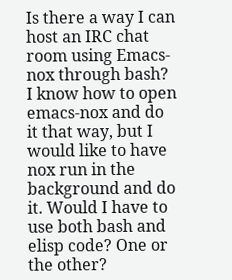Is there a way I can host an IRC chat room using Emacs-nox through bash? I know how to open emacs-nox and do it that way, but I would like to have nox run in the background and do it. Would I have to use both bash and elisp code? One or the other?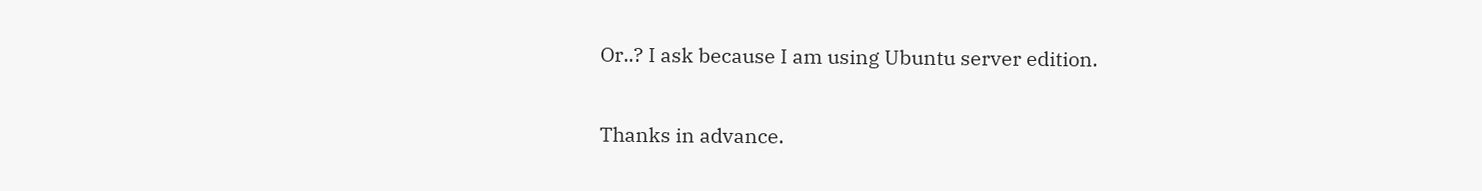Or..? I ask because I am using Ubuntu server edition.

Thanks in advance.